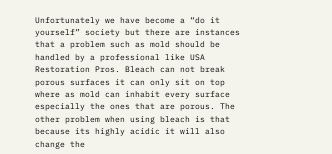Unfortunately we have become a “do it yourself” society but there are instances that a problem such as mold should be handled by a professional like USA Restoration Pros. Bleach can not break porous surfaces it can only sit on top where as mold can inhabit every surface especially the ones that are porous. The other problem when using bleach is that because its highly acidic it will also change the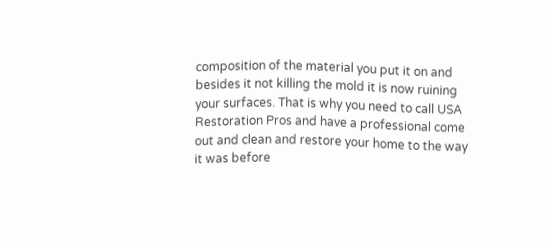composition of the material you put it on and besides it not killing the mold it is now ruining your surfaces. That is why you need to call USA Restoration Pros and have a professional come out and clean and restore your home to the way it was before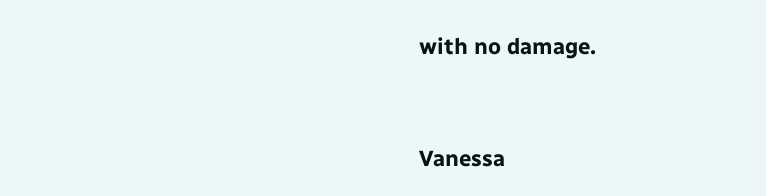with no damage.


Vanessa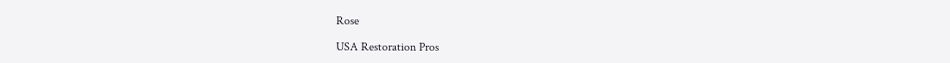Rose

USA Restoration Pros